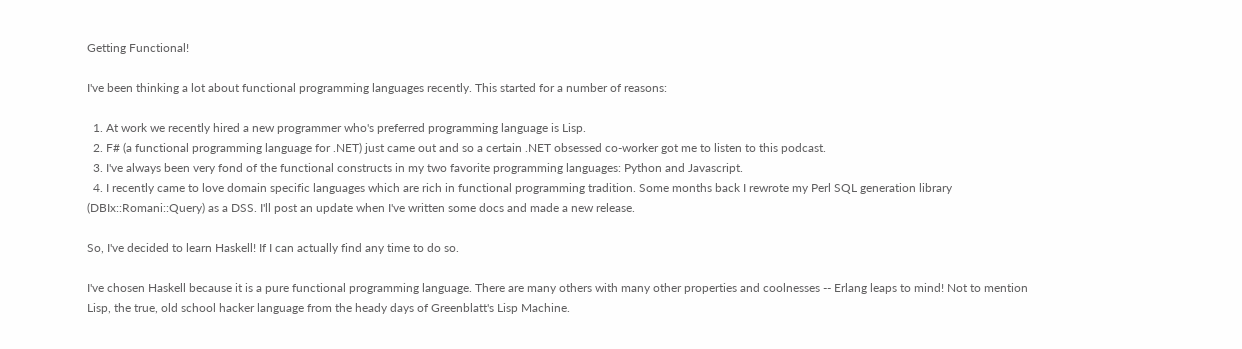Getting Functional!

I've been thinking a lot about functional programming languages recently. This started for a number of reasons:

  1. At work we recently hired a new programmer who's preferred programming language is Lisp.
  2. F# (a functional programming language for .NET) just came out and so a certain .NET obsessed co-worker got me to listen to this podcast.
  3. I've always been very fond of the functional constructs in my two favorite programming languages: Python and Javascript.
  4. I recently came to love domain specific languages which are rich in functional programming tradition. Some months back I rewrote my Perl SQL generation library (DBIx::Romani::Query) as a DSS. I'll post an update when I've written some docs and made a new release.

So, I've decided to learn Haskell! If I can actually find any time to do so.

I've chosen Haskell because it is a pure functional programming language. There are many others with many other properties and coolnesses -- Erlang leaps to mind! Not to mention Lisp, the true, old school hacker language from the heady days of Greenblatt's Lisp Machine.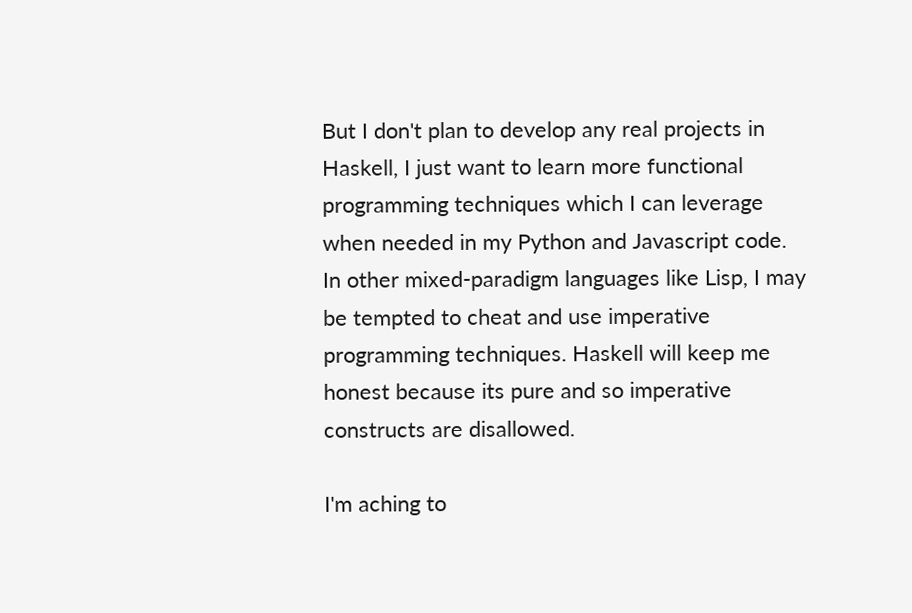But I don't plan to develop any real projects in Haskell, I just want to learn more functional programming techniques which I can leverage when needed in my Python and Javascript code. In other mixed-paradigm languages like Lisp, I may be tempted to cheat and use imperative programming techniques. Haskell will keep me honest because its pure and so imperative constructs are disallowed.

I'm aching to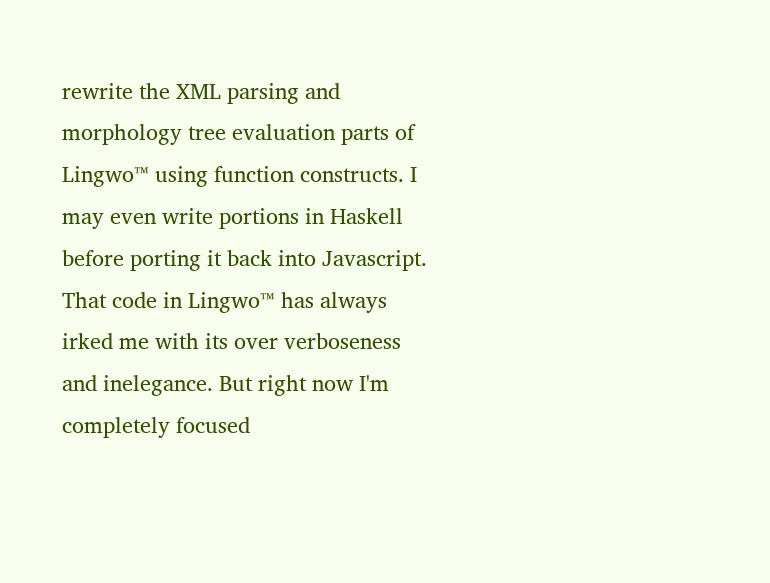rewrite the XML parsing and morphology tree evaluation parts of Lingwo™ using function constructs. I may even write portions in Haskell before porting it back into Javascript. That code in Lingwo™ has always irked me with its over verboseness and inelegance. But right now I'm completely focused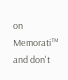on Memorati™ and don't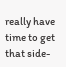really have time to get that side-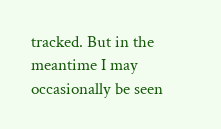tracked. But in the meantime I may occasionally be seen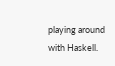playing around with Haskell.